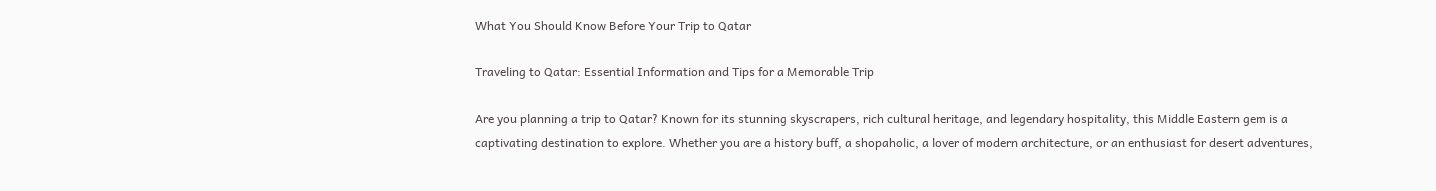What You Should Know Before Your Trip to Qatar

Traveling to Qatar: Essential Information and Tips for a Memorable Trip

Are you planning a trip to Qatar? Known for its stunning skyscrapers, rich cultural heritage, and legendary hospitality, this Middle Eastern gem is a captivating destination to explore. Whether you are a history buff, a shopaholic, a lover of modern architecture, or an enthusiast for desert adventures,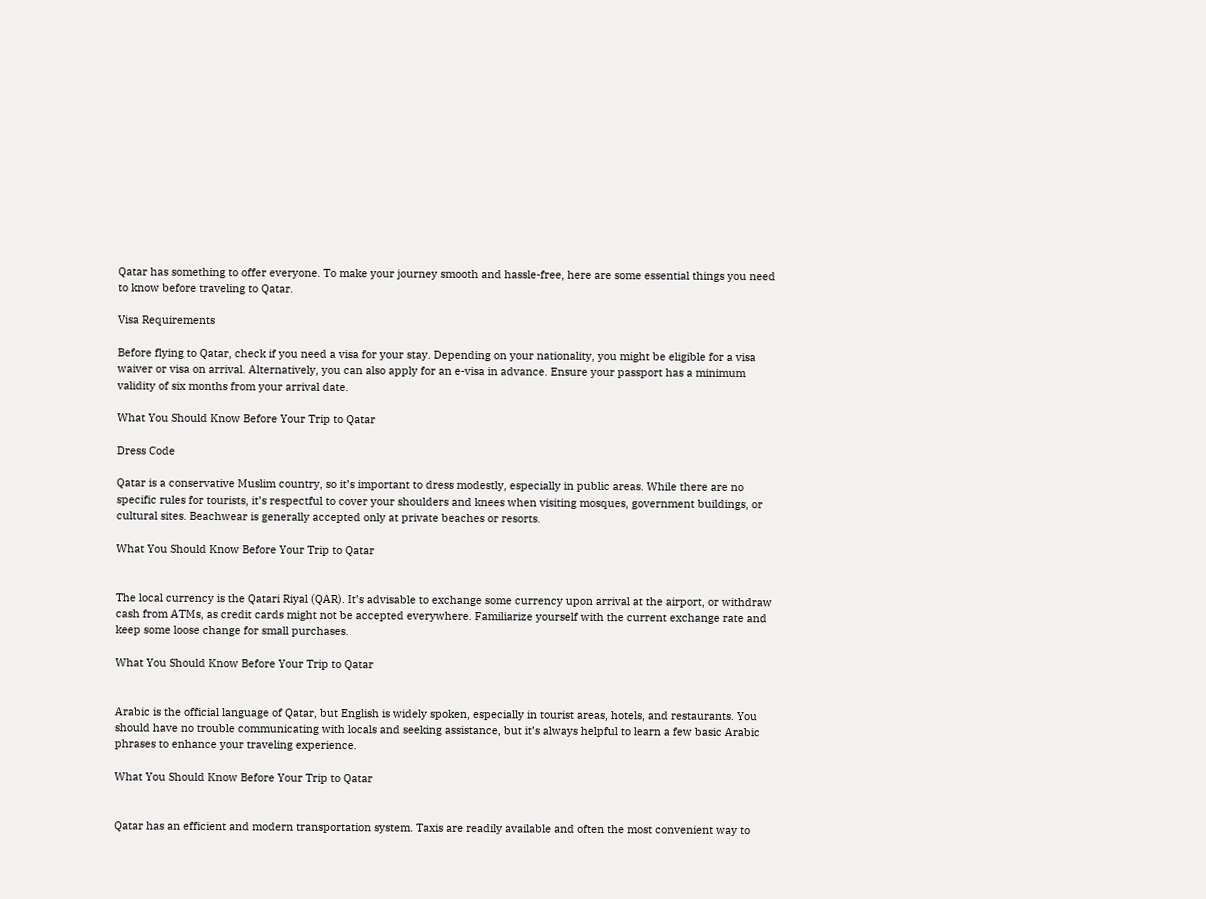Qatar has something to offer everyone. To make your journey smooth and hassle-free, here are some essential things you need to know before traveling to Qatar.

Visa Requirements

Before flying to Qatar, check if you need a visa for your stay. Depending on your nationality, you might be eligible for a visa waiver or visa on arrival. Alternatively, you can also apply for an e-visa in advance. Ensure your passport has a minimum validity of six months from your arrival date.

What You Should Know Before Your Trip to Qatar

Dress Code

Qatar is a conservative Muslim country, so it’s important to dress modestly, especially in public areas. While there are no specific rules for tourists, it’s respectful to cover your shoulders and knees when visiting mosques, government buildings, or cultural sites. Beachwear is generally accepted only at private beaches or resorts.

What You Should Know Before Your Trip to Qatar


The local currency is the Qatari Riyal (QAR). It’s advisable to exchange some currency upon arrival at the airport, or withdraw cash from ATMs, as credit cards might not be accepted everywhere. Familiarize yourself with the current exchange rate and keep some loose change for small purchases.

What You Should Know Before Your Trip to Qatar


Arabic is the official language of Qatar, but English is widely spoken, especially in tourist areas, hotels, and restaurants. You should have no trouble communicating with locals and seeking assistance, but it’s always helpful to learn a few basic Arabic phrases to enhance your traveling experience.

What You Should Know Before Your Trip to Qatar


Qatar has an efficient and modern transportation system. Taxis are readily available and often the most convenient way to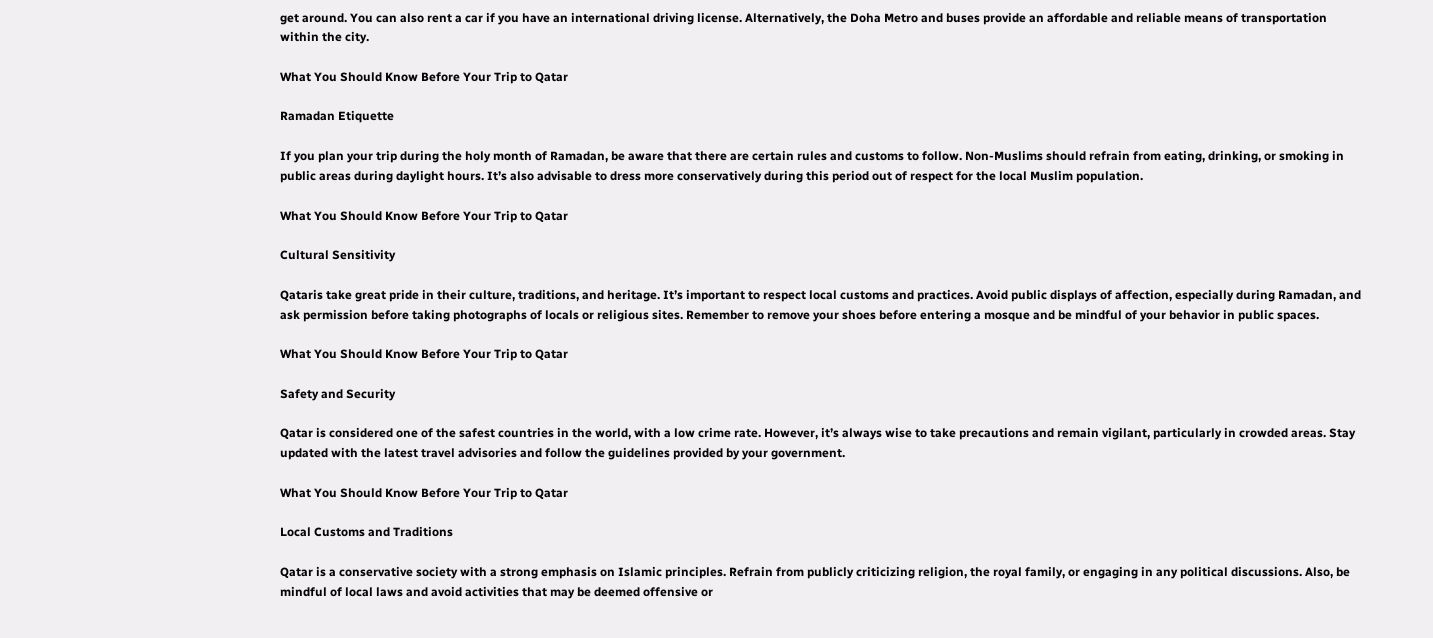get around. You can also rent a car if you have an international driving license. Alternatively, the Doha Metro and buses provide an affordable and reliable means of transportation within the city.

What You Should Know Before Your Trip to Qatar

Ramadan Etiquette

If you plan your trip during the holy month of Ramadan, be aware that there are certain rules and customs to follow. Non-Muslims should refrain from eating, drinking, or smoking in public areas during daylight hours. It’s also advisable to dress more conservatively during this period out of respect for the local Muslim population.

What You Should Know Before Your Trip to Qatar

Cultural Sensitivity

Qataris take great pride in their culture, traditions, and heritage. It’s important to respect local customs and practices. Avoid public displays of affection, especially during Ramadan, and ask permission before taking photographs of locals or religious sites. Remember to remove your shoes before entering a mosque and be mindful of your behavior in public spaces.

What You Should Know Before Your Trip to Qatar

Safety and Security

Qatar is considered one of the safest countries in the world, with a low crime rate. However, it’s always wise to take precautions and remain vigilant, particularly in crowded areas. Stay updated with the latest travel advisories and follow the guidelines provided by your government.

What You Should Know Before Your Trip to Qatar

Local Customs and Traditions

Qatar is a conservative society with a strong emphasis on Islamic principles. Refrain from publicly criticizing religion, the royal family, or engaging in any political discussions. Also, be mindful of local laws and avoid activities that may be deemed offensive or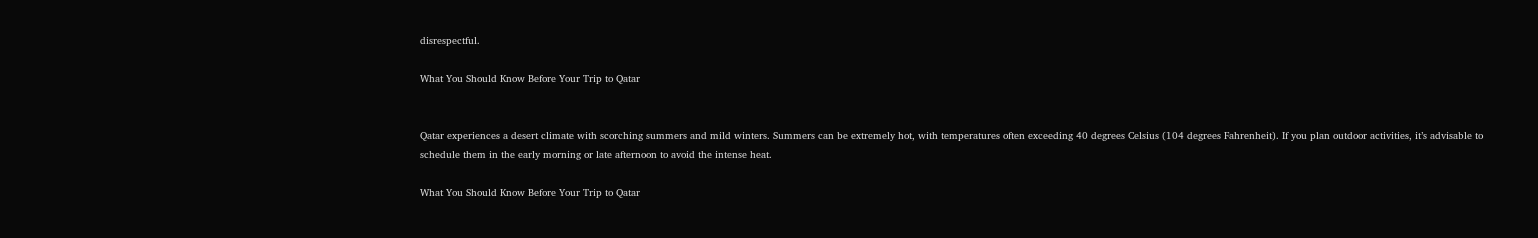disrespectful.

What You Should Know Before Your Trip to Qatar


Qatar experiences a desert climate with scorching summers and mild winters. Summers can be extremely hot, with temperatures often exceeding 40 degrees Celsius (104 degrees Fahrenheit). If you plan outdoor activities, it’s advisable to schedule them in the early morning or late afternoon to avoid the intense heat.

What You Should Know Before Your Trip to Qatar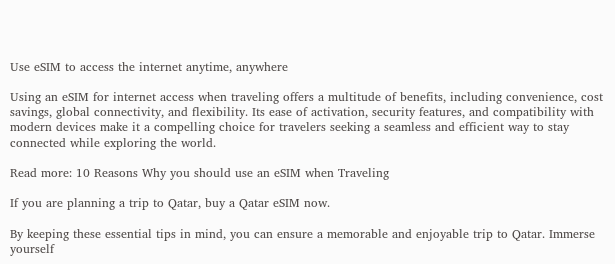Use eSIM to access the internet anytime, anywhere

Using an eSIM for internet access when traveling offers a multitude of benefits, including convenience, cost savings, global connectivity, and flexibility. Its ease of activation, security features, and compatibility with modern devices make it a compelling choice for travelers seeking a seamless and efficient way to stay connected while exploring the world.

Read more: 10 Reasons Why you should use an eSIM when Traveling

If you are planning a trip to Qatar, buy a Qatar eSIM now.

By keeping these essential tips in mind, you can ensure a memorable and enjoyable trip to Qatar. Immerse yourself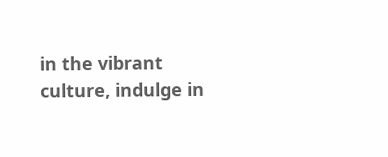in the vibrant culture, indulge in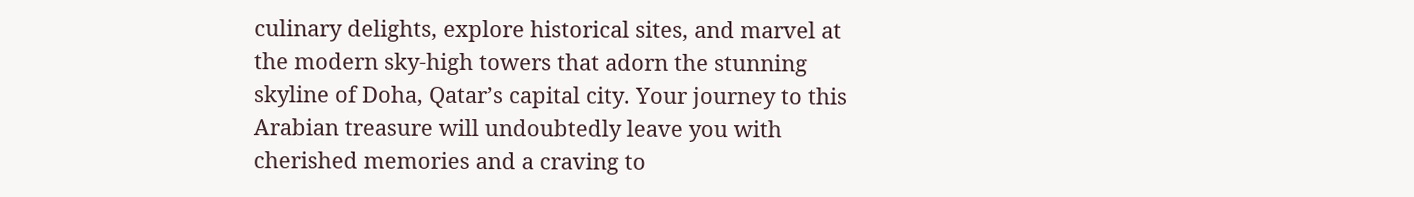culinary delights, explore historical sites, and marvel at the modern sky-high towers that adorn the stunning skyline of Doha, Qatar’s capital city. Your journey to this Arabian treasure will undoubtedly leave you with cherished memories and a craving to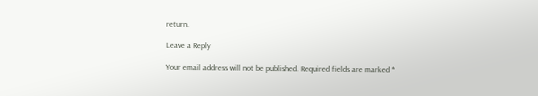return.

Leave a Reply

Your email address will not be published. Required fields are marked *